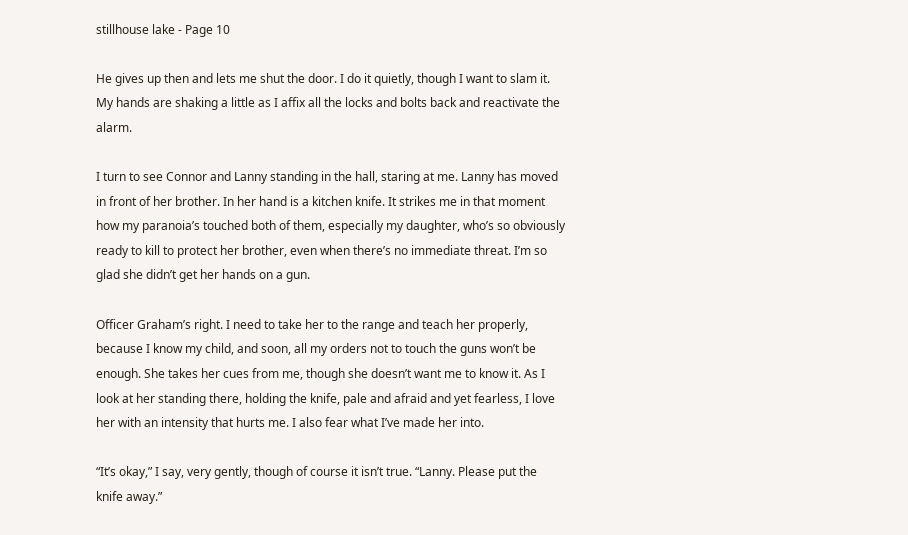stillhouse lake - Page 10

He gives up then and lets me shut the door. I do it quietly, though I want to slam it. My hands are shaking a little as I affix all the locks and bolts back and reactivate the alarm.

I turn to see Connor and Lanny standing in the hall, staring at me. Lanny has moved in front of her brother. In her hand is a kitchen knife. It strikes me in that moment how my paranoia’s touched both of them, especially my daughter, who’s so obviously ready to kill to protect her brother, even when there’s no immediate threat. I’m so glad she didn’t get her hands on a gun.

Officer Graham’s right. I need to take her to the range and teach her properly, because I know my child, and soon, all my orders not to touch the guns won’t be enough. She takes her cues from me, though she doesn’t want me to know it. As I look at her standing there, holding the knife, pale and afraid and yet fearless, I love her with an intensity that hurts me. I also fear what I’ve made her into.

“It’s okay,” I say, very gently, though of course it isn’t true. “Lanny. Please put the knife away.”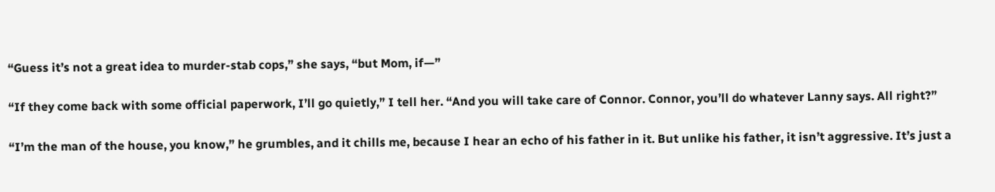“Guess it’s not a great idea to murder-stab cops,” she says, “but Mom, if—”

“If they come back with some official paperwork, I’ll go quietly,” I tell her. “And you will take care of Connor. Connor, you’ll do whatever Lanny says. All right?”

“I’m the man of the house, you know,” he grumbles, and it chills me, because I hear an echo of his father in it. But unlike his father, it isn’t aggressive. It’s just a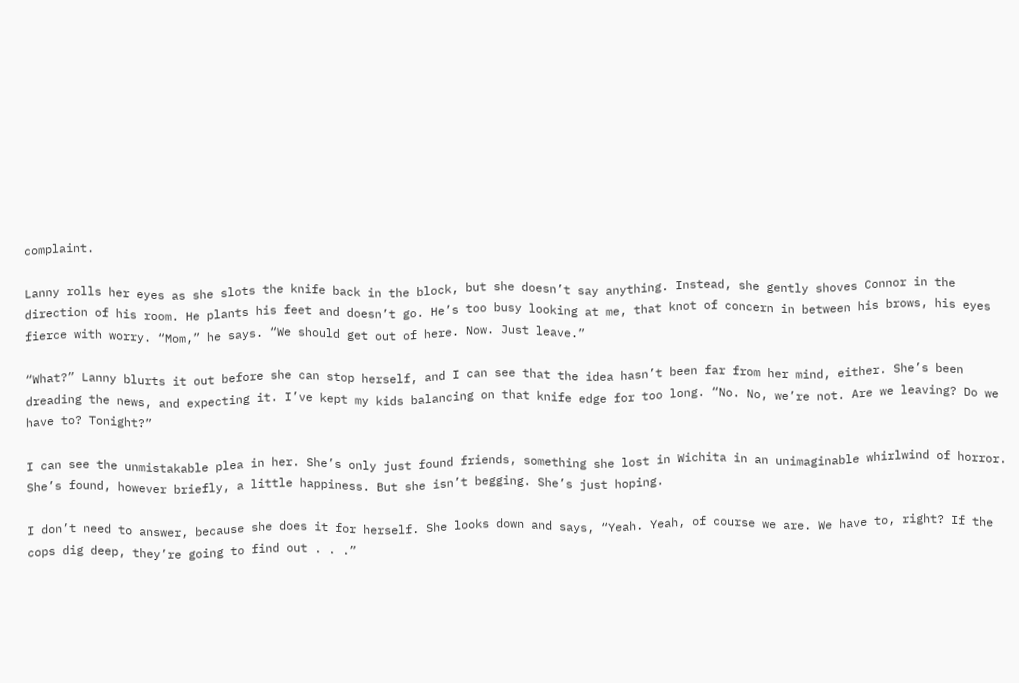complaint.

Lanny rolls her eyes as she slots the knife back in the block, but she doesn’t say anything. Instead, she gently shoves Connor in the direction of his room. He plants his feet and doesn’t go. He’s too busy looking at me, that knot of concern in between his brows, his eyes fierce with worry. “Mom,” he says. “We should get out of here. Now. Just leave.”

“What?” Lanny blurts it out before she can stop herself, and I can see that the idea hasn’t been far from her mind, either. She’s been dreading the news, and expecting it. I’ve kept my kids balancing on that knife edge for too long. “No. No, we’re not. Are we leaving? Do we have to? Tonight?”

I can see the unmistakable plea in her. She’s only just found friends, something she lost in Wichita in an unimaginable whirlwind of horror. She’s found, however briefly, a little happiness. But she isn’t begging. She’s just hoping.

I don’t need to answer, because she does it for herself. She looks down and says, “Yeah. Yeah, of course we are. We have to, right? If the cops dig deep, they’re going to find out . . .”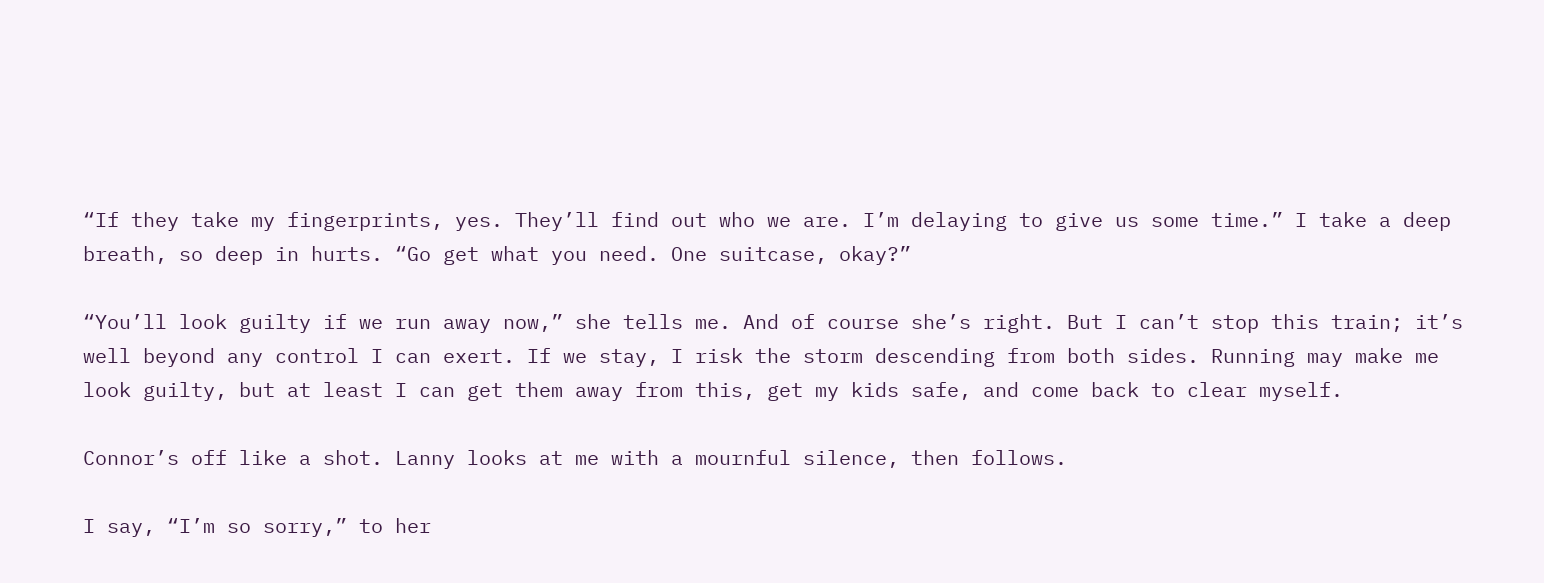“If they take my fingerprints, yes. They’ll find out who we are. I’m delaying to give us some time.” I take a deep breath, so deep in hurts. “Go get what you need. One suitcase, okay?”

“You’ll look guilty if we run away now,” she tells me. And of course she’s right. But I can’t stop this train; it’s well beyond any control I can exert. If we stay, I risk the storm descending from both sides. Running may make me look guilty, but at least I can get them away from this, get my kids safe, and come back to clear myself.

Connor’s off like a shot. Lanny looks at me with a mournful silence, then follows.

I say, “I’m so sorry,” to her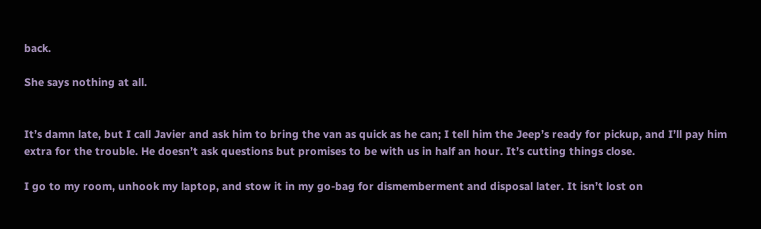back.

She says nothing at all.


It’s damn late, but I call Javier and ask him to bring the van as quick as he can; I tell him the Jeep’s ready for pickup, and I’ll pay him extra for the trouble. He doesn’t ask questions but promises to be with us in half an hour. It’s cutting things close.

I go to my room, unhook my laptop, and stow it in my go-bag for dismemberment and disposal later. It isn’t lost on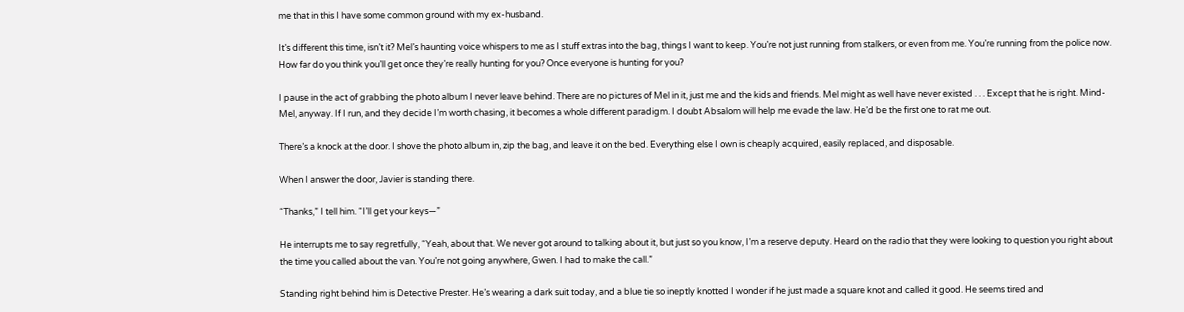me that in this I have some common ground with my ex-husband.

It’s different this time, isn’t it? Mel’s haunting voice whispers to me as I stuff extras into the bag, things I want to keep. You’re not just running from stalkers, or even from me. You’re running from the police now. How far do you think you’ll get once they’re really hunting for you? Once everyone is hunting for you?

I pause in the act of grabbing the photo album I never leave behind. There are no pictures of Mel in it, just me and the kids and friends. Mel might as well have never existed . . . Except that he is right. Mind-Mel, anyway. If I run, and they decide I’m worth chasing, it becomes a whole different paradigm. I doubt Absalom will help me evade the law. He’d be the first one to rat me out.

There’s a knock at the door. I shove the photo album in, zip the bag, and leave it on the bed. Everything else I own is cheaply acquired, easily replaced, and disposable.

When I answer the door, Javier is standing there.

“Thanks,” I tell him. “I’ll get your keys—”

He interrupts me to say regretfully, “Yeah, about that. We never got around to talking about it, but just so you know, I’m a reserve deputy. Heard on the radio that they were looking to question you right about the time you called about the van. You’re not going anywhere, Gwen. I had to make the call.”

Standing right behind him is Detective Prester. He’s wearing a dark suit today, and a blue tie so ineptly knotted I wonder if he just made a square knot and called it good. He seems tired and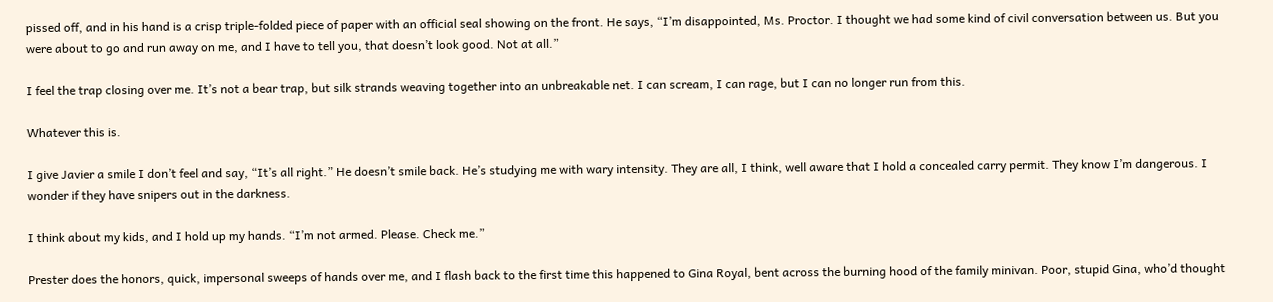pissed off, and in his hand is a crisp triple-folded piece of paper with an official seal showing on the front. He says, “I’m disappointed, Ms. Proctor. I thought we had some kind of civil conversation between us. But you were about to go and run away on me, and I have to tell you, that doesn’t look good. Not at all.”

I feel the trap closing over me. It’s not a bear trap, but silk strands weaving together into an unbreakable net. I can scream, I can rage, but I can no longer run from this.

Whatever this is.

I give Javier a smile I don’t feel and say, “It’s all right.” He doesn’t smile back. He’s studying me with wary intensity. They are all, I think, well aware that I hold a concealed carry permit. They know I’m dangerous. I wonder if they have snipers out in the darkness.

I think about my kids, and I hold up my hands. “I’m not armed. Please. Check me.”

Prester does the honors, quick, impersonal sweeps of hands over me, and I flash back to the first time this happened to Gina Royal, bent across the burning hood of the family minivan. Poor, stupid Gina, who’d thought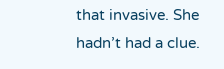that invasive. She hadn’t had a clue.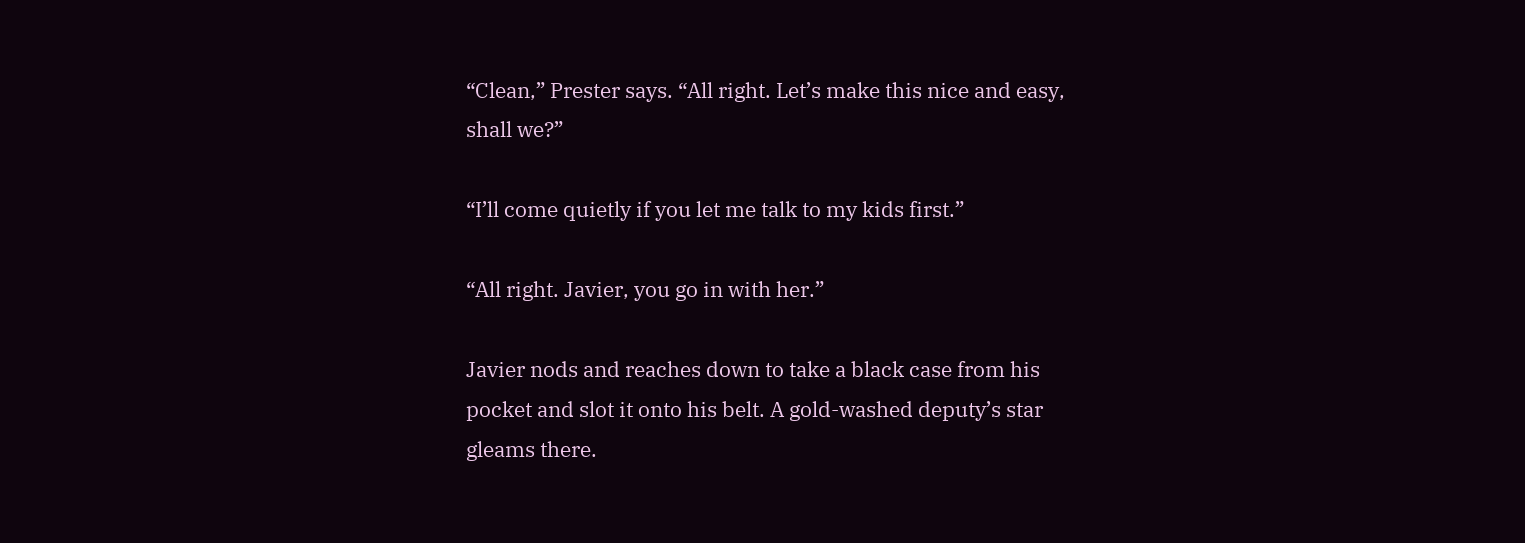“Clean,” Prester says. “All right. Let’s make this nice and easy, shall we?”

“I’ll come quietly if you let me talk to my kids first.”

“All right. Javier, you go in with her.”

Javier nods and reaches down to take a black case from his pocket and slot it onto his belt. A gold-washed deputy’s star gleams there.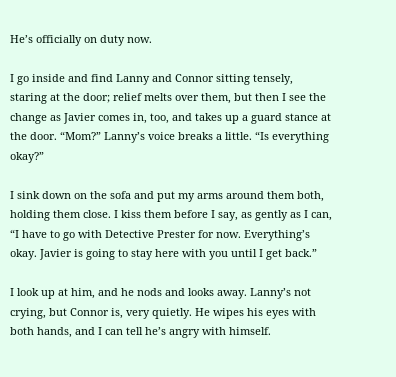He’s officially on duty now.

I go inside and find Lanny and Connor sitting tensely, staring at the door; relief melts over them, but then I see the change as Javier comes in, too, and takes up a guard stance at the door. “Mom?” Lanny’s voice breaks a little. “Is everything okay?”

I sink down on the sofa and put my arms around them both, holding them close. I kiss them before I say, as gently as I can, “I have to go with Detective Prester for now. Everything’s okay. Javier is going to stay here with you until I get back.”

I look up at him, and he nods and looks away. Lanny’s not crying, but Connor is, very quietly. He wipes his eyes with both hands, and I can tell he’s angry with himself.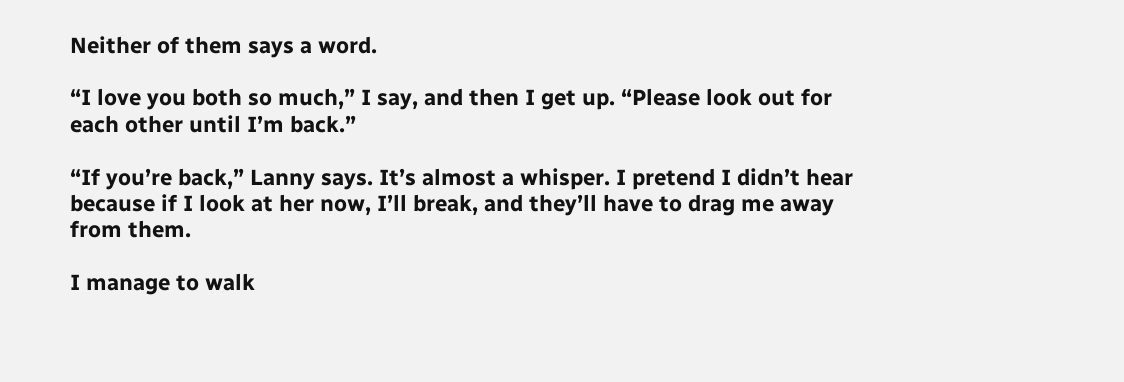Neither of them says a word.

“I love you both so much,” I say, and then I get up. “Please look out for each other until I’m back.”

“If you’re back,” Lanny says. It’s almost a whisper. I pretend I didn’t hear because if I look at her now, I’ll break, and they’ll have to drag me away from them.

I manage to walk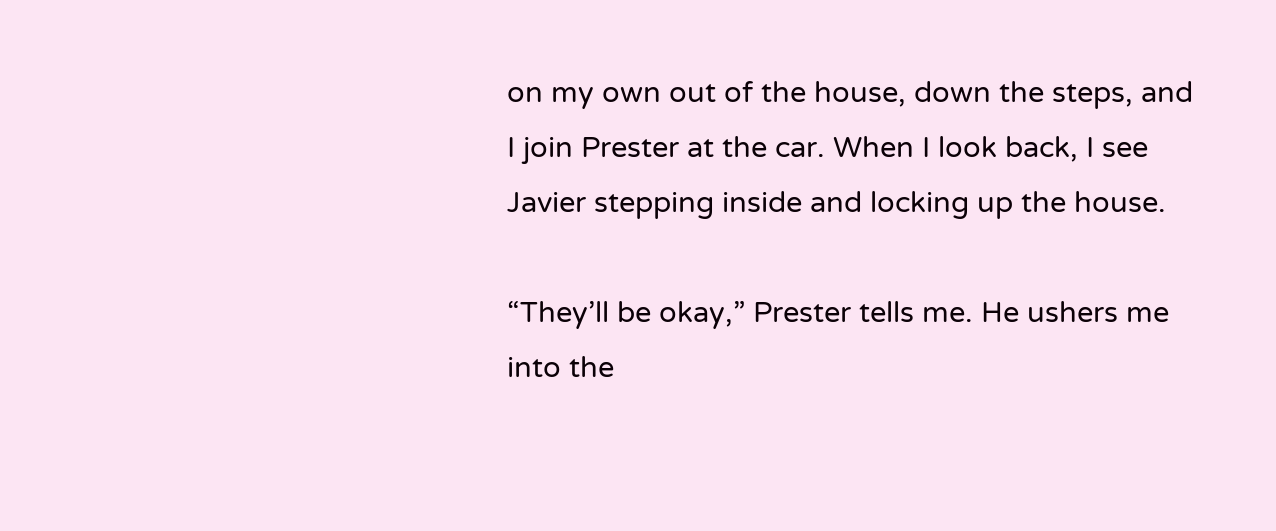on my own out of the house, down the steps, and I join Prester at the car. When I look back, I see Javier stepping inside and locking up the house.

“They’ll be okay,” Prester tells me. He ushers me into the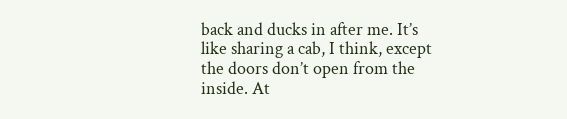back and ducks in after me. It’s like sharing a cab, I think, except the doors don’t open from the inside. At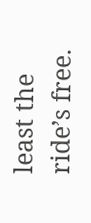least the ride’s free.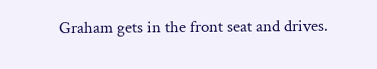Graham gets in the front seat and drives.